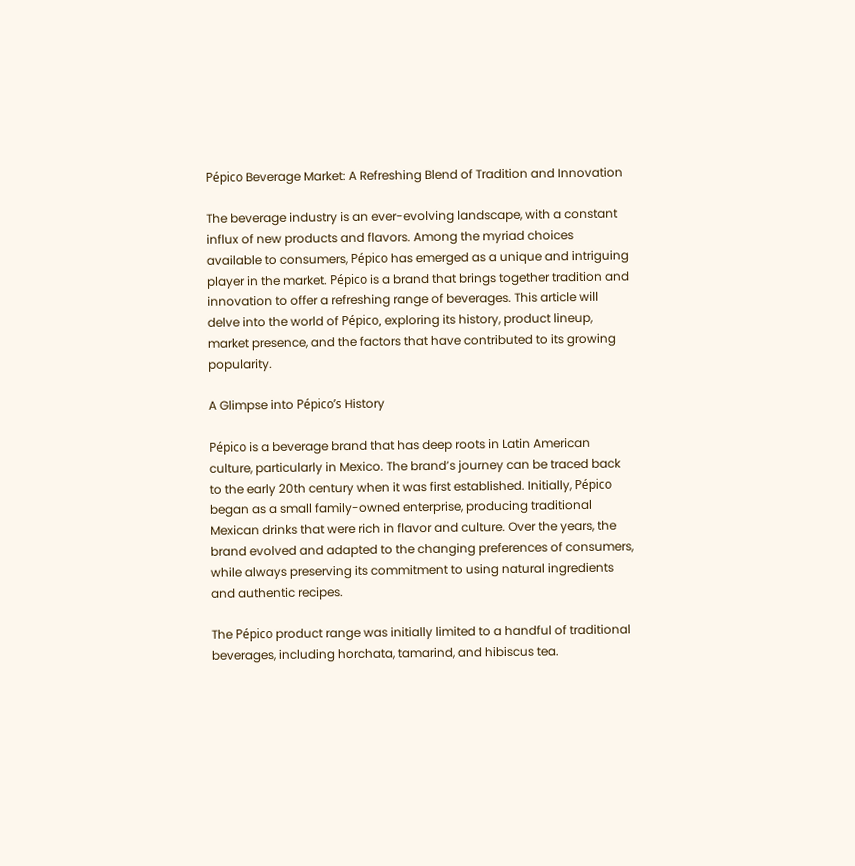Pépico Beverage Market: A Refreshing Blend of Tradition and Innovation

The beverage industry is an ever-evolving landscape, with a constant influx of new products and flavors. Among the myriad choices available to consumers, Pépico has emerged as a unique and intriguing player in the market. Pépico is a brand that brings together tradition and innovation to offer a refreshing range of beverages. This article will delve into the world of Pépico, exploring its history, product lineup, market presence, and the factors that have contributed to its growing popularity.

A Glimpse into Pépico’s History

Pépico is a beverage brand that has deep roots in Latin American culture, particularly in Mexico. The brand’s journey can be traced back to the early 20th century when it was first established. Initially, Pépico began as a small family-owned enterprise, producing traditional Mexican drinks that were rich in flavor and culture. Over the years, the brand evolved and adapted to the changing preferences of consumers, while always preserving its commitment to using natural ingredients and authentic recipes.

The Pépico product range was initially limited to a handful of traditional beverages, including horchata, tamarind, and hibiscus tea.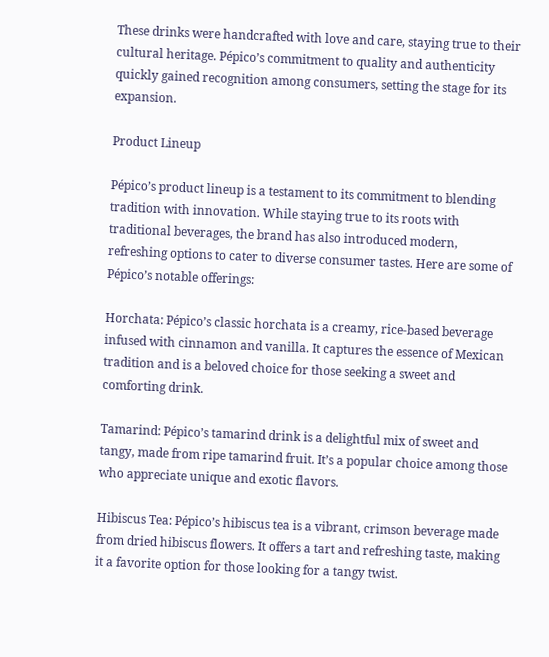These drinks were handcrafted with love and care, staying true to their cultural heritage. Pépico’s commitment to quality and authenticity quickly gained recognition among consumers, setting the stage for its expansion.

Product Lineup

Pépico’s product lineup is a testament to its commitment to blending tradition with innovation. While staying true to its roots with traditional beverages, the brand has also introduced modern, refreshing options to cater to diverse consumer tastes. Here are some of Pépico’s notable offerings:

Horchata: Pépico’s classic horchata is a creamy, rice-based beverage infused with cinnamon and vanilla. It captures the essence of Mexican tradition and is a beloved choice for those seeking a sweet and comforting drink.

Tamarind: Pépico’s tamarind drink is a delightful mix of sweet and tangy, made from ripe tamarind fruit. It’s a popular choice among those who appreciate unique and exotic flavors.

Hibiscus Tea: Pépico’s hibiscus tea is a vibrant, crimson beverage made from dried hibiscus flowers. It offers a tart and refreshing taste, making it a favorite option for those looking for a tangy twist.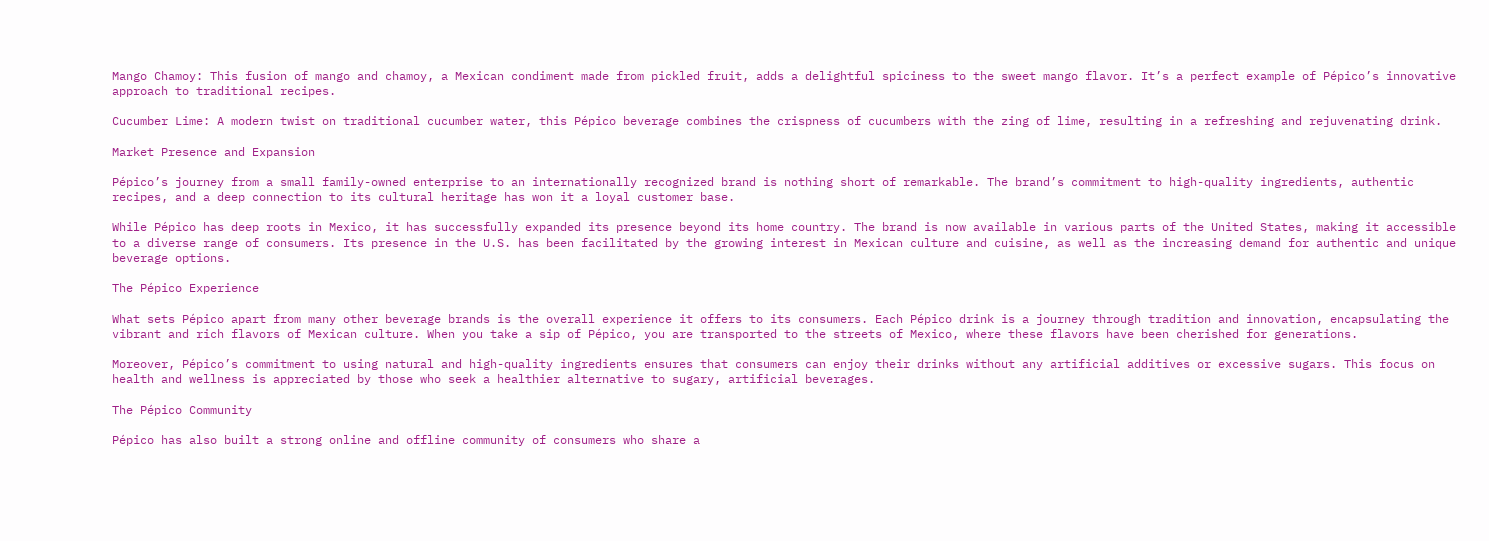Mango Chamoy: This fusion of mango and chamoy, a Mexican condiment made from pickled fruit, adds a delightful spiciness to the sweet mango flavor. It’s a perfect example of Pépico’s innovative approach to traditional recipes.

Cucumber Lime: A modern twist on traditional cucumber water, this Pépico beverage combines the crispness of cucumbers with the zing of lime, resulting in a refreshing and rejuvenating drink.

Market Presence and Expansion

Pépico’s journey from a small family-owned enterprise to an internationally recognized brand is nothing short of remarkable. The brand’s commitment to high-quality ingredients, authentic recipes, and a deep connection to its cultural heritage has won it a loyal customer base.

While Pépico has deep roots in Mexico, it has successfully expanded its presence beyond its home country. The brand is now available in various parts of the United States, making it accessible to a diverse range of consumers. Its presence in the U.S. has been facilitated by the growing interest in Mexican culture and cuisine, as well as the increasing demand for authentic and unique beverage options.

The Pépico Experience

What sets Pépico apart from many other beverage brands is the overall experience it offers to its consumers. Each Pépico drink is a journey through tradition and innovation, encapsulating the vibrant and rich flavors of Mexican culture. When you take a sip of Pépico, you are transported to the streets of Mexico, where these flavors have been cherished for generations.

Moreover, Pépico’s commitment to using natural and high-quality ingredients ensures that consumers can enjoy their drinks without any artificial additives or excessive sugars. This focus on health and wellness is appreciated by those who seek a healthier alternative to sugary, artificial beverages.

The Pépico Community

Pépico has also built a strong online and offline community of consumers who share a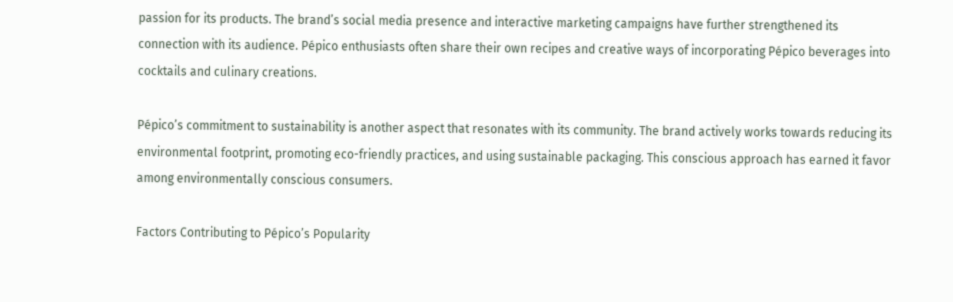passion for its products. The brand’s social media presence and interactive marketing campaigns have further strengthened its connection with its audience. Pépico enthusiasts often share their own recipes and creative ways of incorporating Pépico beverages into cocktails and culinary creations.

Pépico’s commitment to sustainability is another aspect that resonates with its community. The brand actively works towards reducing its environmental footprint, promoting eco-friendly practices, and using sustainable packaging. This conscious approach has earned it favor among environmentally conscious consumers.

Factors Contributing to Pépico’s Popularity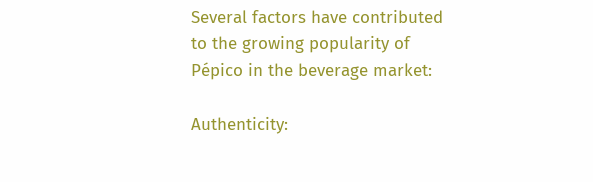Several factors have contributed to the growing popularity of Pépico in the beverage market:

Authenticity: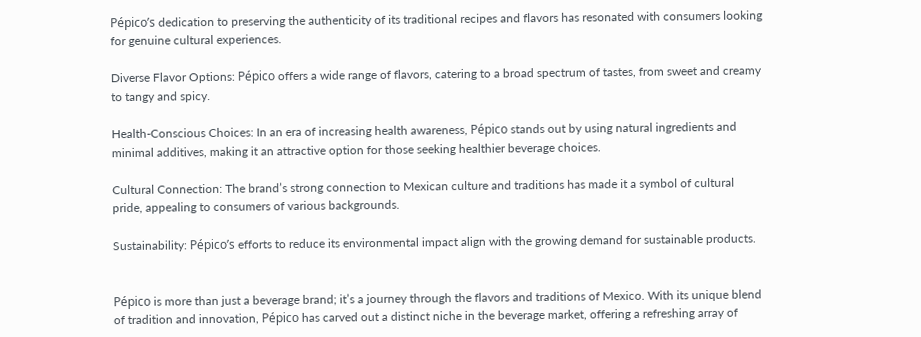Pépico’s dedication to preserving the authenticity of its traditional recipes and flavors has resonated with consumers looking for genuine cultural experiences.

Diverse Flavor Options: Pépico offers a wide range of flavors, catering to a broad spectrum of tastes, from sweet and creamy to tangy and spicy.

Health-Conscious Choices: In an era of increasing health awareness, Pépico stands out by using natural ingredients and minimal additives, making it an attractive option for those seeking healthier beverage choices.

Cultural Connection: The brand’s strong connection to Mexican culture and traditions has made it a symbol of cultural pride, appealing to consumers of various backgrounds.

Sustainability: Pépico’s efforts to reduce its environmental impact align with the growing demand for sustainable products.


Pépico is more than just a beverage brand; it’s a journey through the flavors and traditions of Mexico. With its unique blend of tradition and innovation, Pépico has carved out a distinct niche in the beverage market, offering a refreshing array of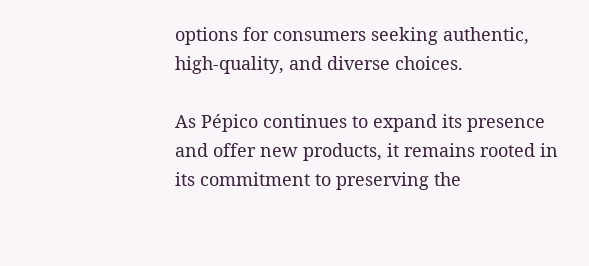options for consumers seeking authentic, high-quality, and diverse choices.

As Pépico continues to expand its presence and offer new products, it remains rooted in its commitment to preserving the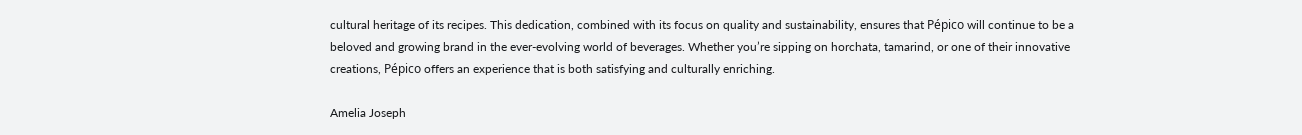cultural heritage of its recipes. This dedication, combined with its focus on quality and sustainability, ensures that Pépico will continue to be a beloved and growing brand in the ever-evolving world of beverages. Whether you’re sipping on horchata, tamarind, or one of their innovative creations, Pépico offers an experience that is both satisfying and culturally enriching.

Amelia Joseph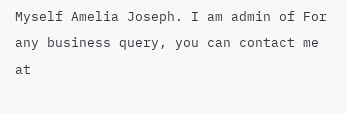Myself Amelia Joseph. I am admin of For any business query, you can contact me at